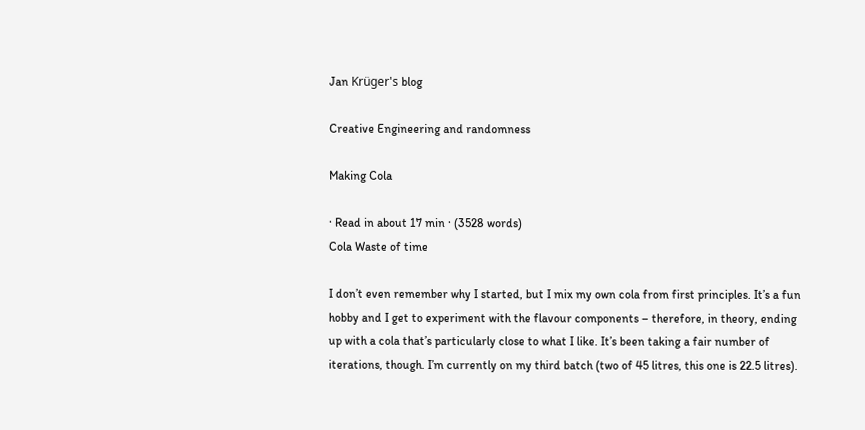Jan Krüger's blog

Creative Engineering and randomness

Making Cola

· Read in about 17 min · (3528 words)
Cola Waste of time

I don’t even remember why I started, but I mix my own cola from first principles. It’s a fun hobby and I get to experiment with the flavour components – therefore, in theory, ending up with a cola that’s particularly close to what I like. It’s been taking a fair number of iterations, though. I’m currently on my third batch (two of 45 litres, this one is 22.5 litres).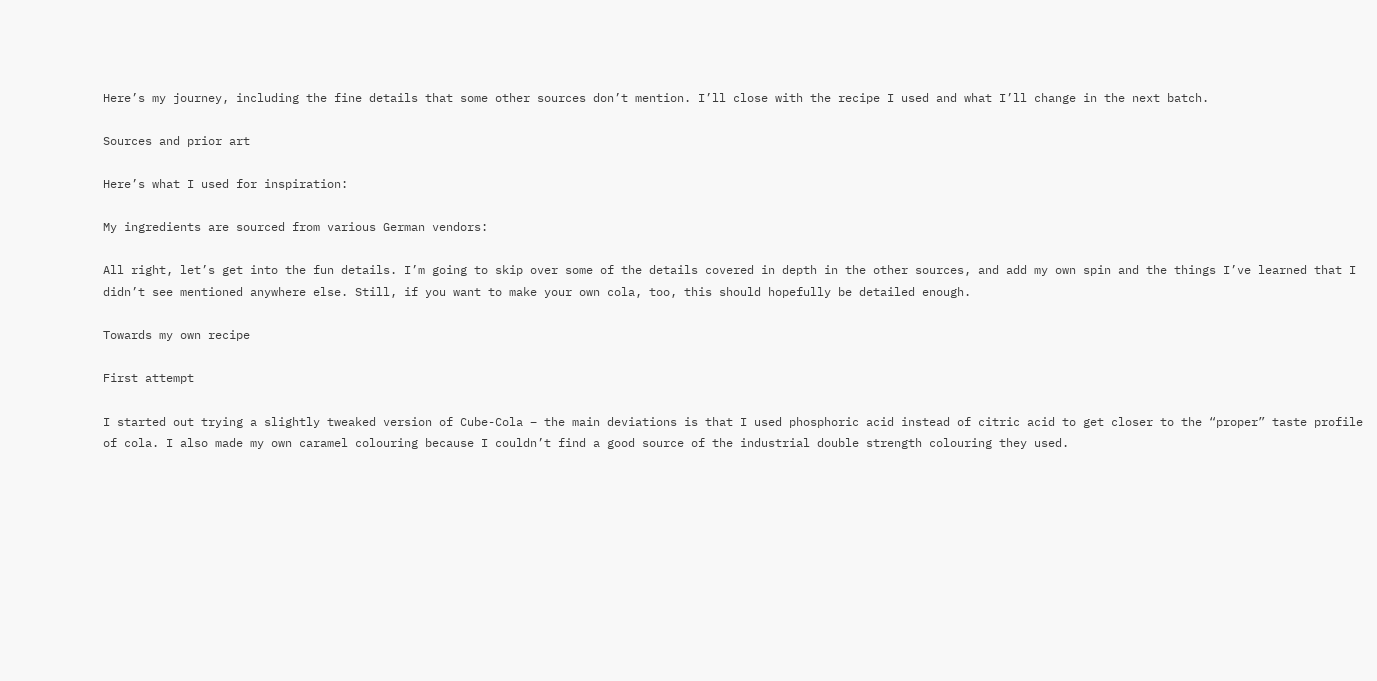Here’s my journey, including the fine details that some other sources don’t mention. I’ll close with the recipe I used and what I’ll change in the next batch.

Sources and prior art

Here’s what I used for inspiration:

My ingredients are sourced from various German vendors:

All right, let’s get into the fun details. I’m going to skip over some of the details covered in depth in the other sources, and add my own spin and the things I’ve learned that I didn’t see mentioned anywhere else. Still, if you want to make your own cola, too, this should hopefully be detailed enough.

Towards my own recipe

First attempt

I started out trying a slightly tweaked version of Cube-Cola – the main deviations is that I used phosphoric acid instead of citric acid to get closer to the “proper” taste profile of cola. I also made my own caramel colouring because I couldn’t find a good source of the industrial double strength colouring they used.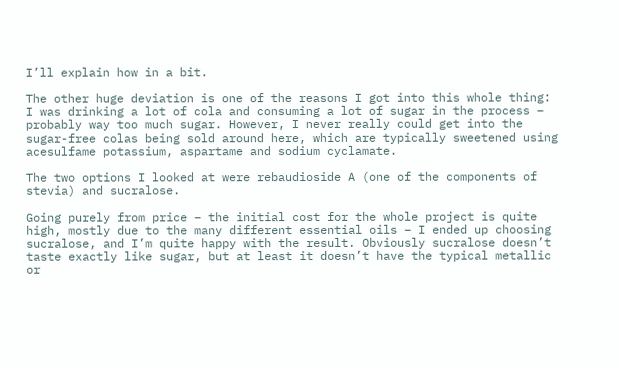I’ll explain how in a bit.

The other huge deviation is one of the reasons I got into this whole thing: I was drinking a lot of cola and consuming a lot of sugar in the process – probably way too much sugar. However, I never really could get into the sugar-free colas being sold around here, which are typically sweetened using acesulfame potassium, aspartame and sodium cyclamate.

The two options I looked at were rebaudioside A (one of the components of stevia) and sucralose.

Going purely from price – the initial cost for the whole project is quite high, mostly due to the many different essential oils – I ended up choosing sucralose, and I’m quite happy with the result. Obviously sucralose doesn’t taste exactly like sugar, but at least it doesn’t have the typical metallic or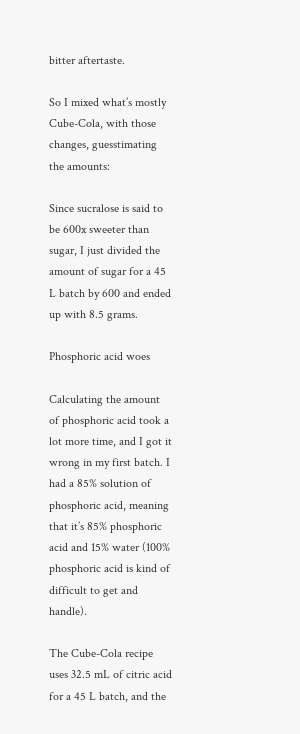bitter aftertaste.

So I mixed what’s mostly Cube-Cola, with those changes, guesstimating the amounts:

Since sucralose is said to be 600x sweeter than sugar, I just divided the amount of sugar for a 45 L batch by 600 and ended up with 8.5 grams.

Phosphoric acid woes

Calculating the amount of phosphoric acid took a lot more time, and I got it wrong in my first batch. I had a 85% solution of phosphoric acid, meaning that it’s 85% phosphoric acid and 15% water (100% phosphoric acid is kind of difficult to get and handle).

The Cube-Cola recipe uses 32.5 mL of citric acid for a 45 L batch, and the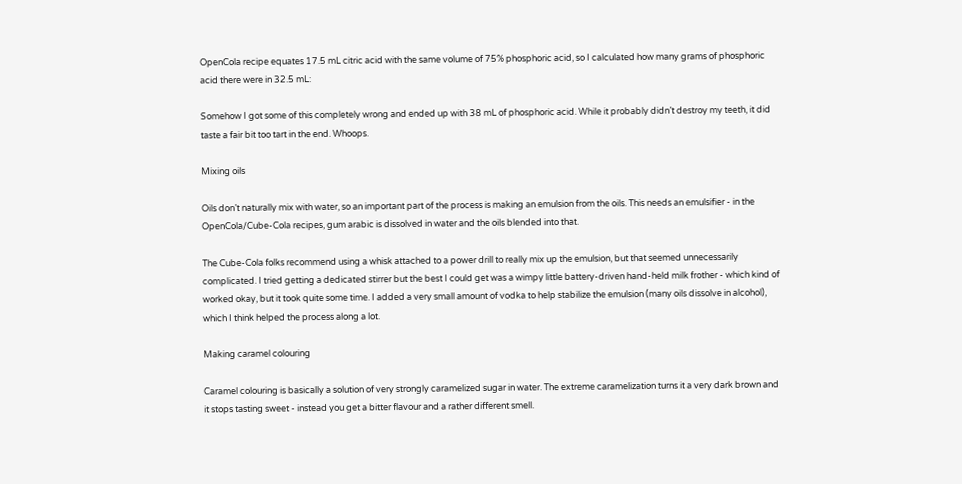OpenCola recipe equates 17.5 mL citric acid with the same volume of 75% phosphoric acid, so I calculated how many grams of phosphoric acid there were in 32.5 mL:

Somehow I got some of this completely wrong and ended up with 38 mL of phosphoric acid. While it probably didn’t destroy my teeth, it did taste a fair bit too tart in the end. Whoops.

Mixing oils

Oils don’t naturally mix with water, so an important part of the process is making an emulsion from the oils. This needs an emulsifier - in the OpenCola/Cube-Cola recipes, gum arabic is dissolved in water and the oils blended into that.

The Cube-Cola folks recommend using a whisk attached to a power drill to really mix up the emulsion, but that seemed unnecessarily complicated. I tried getting a dedicated stirrer but the best I could get was a wimpy little battery-driven hand-held milk frother - which kind of worked okay, but it took quite some time. I added a very small amount of vodka to help stabilize the emulsion (many oils dissolve in alcohol), which I think helped the process along a lot.

Making caramel colouring

Caramel colouring is basically a solution of very strongly caramelized sugar in water. The extreme caramelization turns it a very dark brown and it stops tasting sweet - instead you get a bitter flavour and a rather different smell.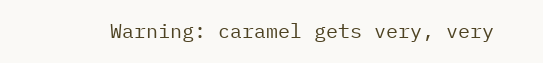Warning: caramel gets very, very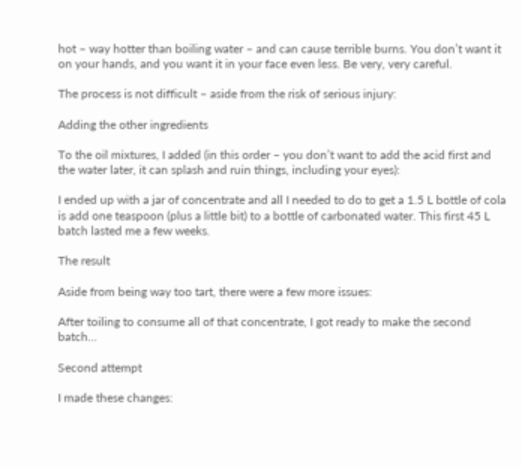hot – way hotter than boiling water – and can cause terrible burns. You don’t want it on your hands, and you want it in your face even less. Be very, very careful.

The process is not difficult – aside from the risk of serious injury:

Adding the other ingredients

To the oil mixtures, I added (in this order – you don’t want to add the acid first and the water later, it can splash and ruin things, including your eyes):

I ended up with a jar of concentrate and all I needed to do to get a 1.5 L bottle of cola is add one teaspoon (plus a little bit) to a bottle of carbonated water. This first 45 L batch lasted me a few weeks.

The result

Aside from being way too tart, there were a few more issues:

After toiling to consume all of that concentrate, I got ready to make the second batch…

Second attempt

I made these changes: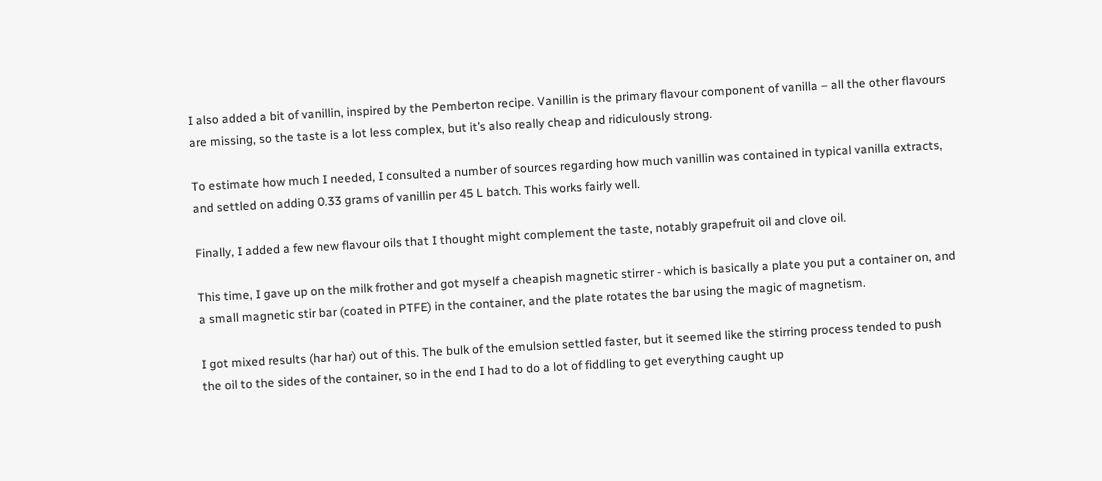I also added a bit of vanillin, inspired by the Pemberton recipe. Vanillin is the primary flavour component of vanilla – all the other flavours are missing, so the taste is a lot less complex, but it’s also really cheap and ridiculously strong.

To estimate how much I needed, I consulted a number of sources regarding how much vanillin was contained in typical vanilla extracts, and settled on adding 0.33 grams of vanillin per 45 L batch. This works fairly well.

Finally, I added a few new flavour oils that I thought might complement the taste, notably grapefruit oil and clove oil.

This time, I gave up on the milk frother and got myself a cheapish magnetic stirrer - which is basically a plate you put a container on, and a small magnetic stir bar (coated in PTFE) in the container, and the plate rotates the bar using the magic of magnetism.

I got mixed results (har har) out of this. The bulk of the emulsion settled faster, but it seemed like the stirring process tended to push the oil to the sides of the container, so in the end I had to do a lot of fiddling to get everything caught up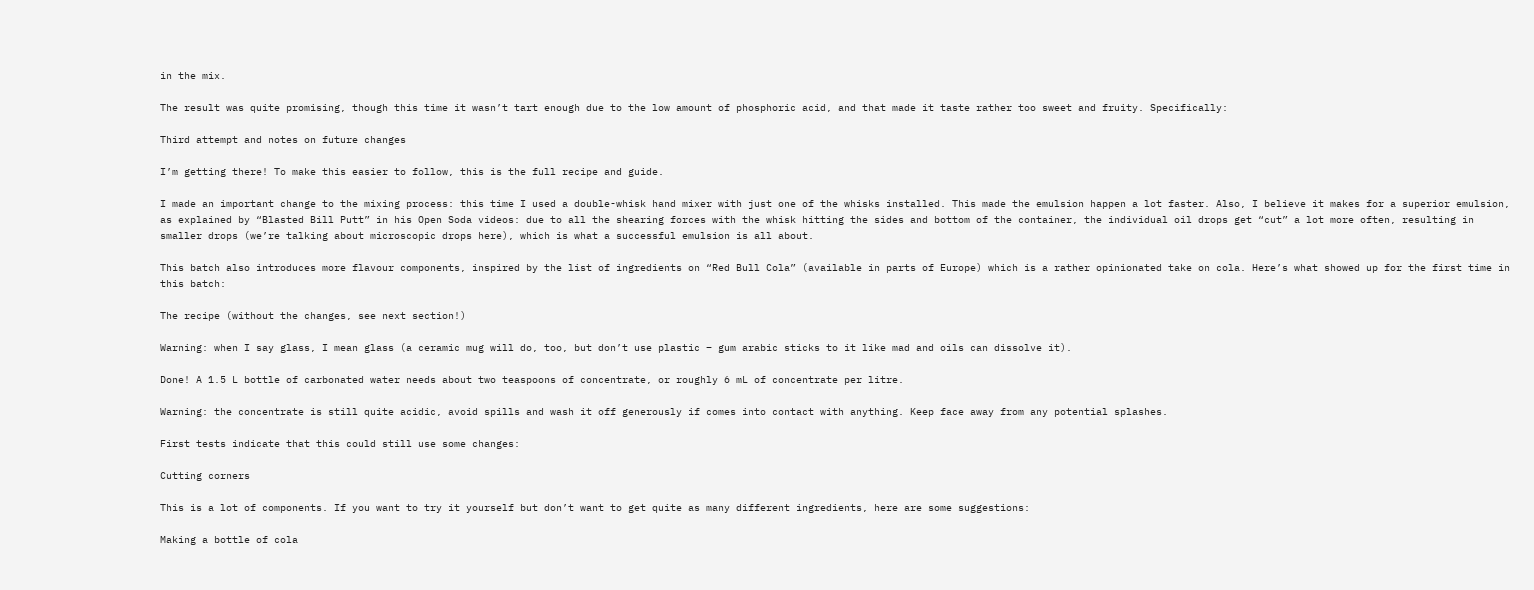in the mix.

The result was quite promising, though this time it wasn’t tart enough due to the low amount of phosphoric acid, and that made it taste rather too sweet and fruity. Specifically:

Third attempt and notes on future changes

I’m getting there! To make this easier to follow, this is the full recipe and guide.

I made an important change to the mixing process: this time I used a double-whisk hand mixer with just one of the whisks installed. This made the emulsion happen a lot faster. Also, I believe it makes for a superior emulsion, as explained by “Blasted Bill Putt” in his Open Soda videos: due to all the shearing forces with the whisk hitting the sides and bottom of the container, the individual oil drops get “cut” a lot more often, resulting in smaller drops (we’re talking about microscopic drops here), which is what a successful emulsion is all about.

This batch also introduces more flavour components, inspired by the list of ingredients on “Red Bull Cola” (available in parts of Europe) which is a rather opinionated take on cola. Here’s what showed up for the first time in this batch:

The recipe (without the changes, see next section!)

Warning: when I say glass, I mean glass (a ceramic mug will do, too, but don’t use plastic – gum arabic sticks to it like mad and oils can dissolve it).

Done! A 1.5 L bottle of carbonated water needs about two teaspoons of concentrate, or roughly 6 mL of concentrate per litre.

Warning: the concentrate is still quite acidic, avoid spills and wash it off generously if comes into contact with anything. Keep face away from any potential splashes.

First tests indicate that this could still use some changes:

Cutting corners

This is a lot of components. If you want to try it yourself but don’t want to get quite as many different ingredients, here are some suggestions:

Making a bottle of cola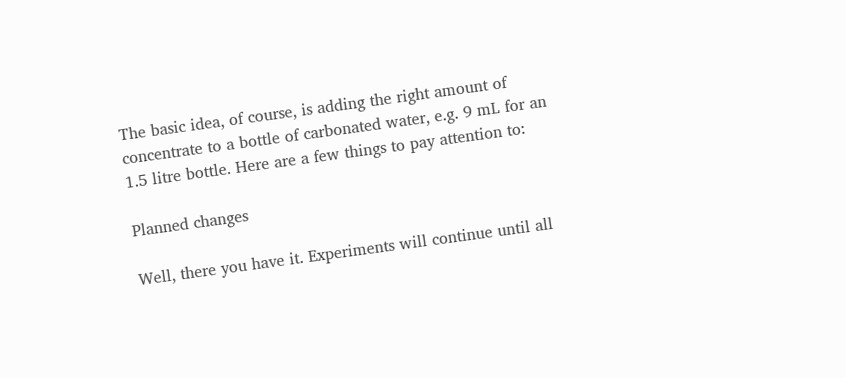The basic idea, of course, is adding the right amount of concentrate to a bottle of carbonated water, e.g. 9 mL for an 1.5 litre bottle. Here are a few things to pay attention to:

Planned changes

Well, there you have it. Experiments will continue until all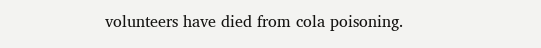volunteers have died from cola poisoning.